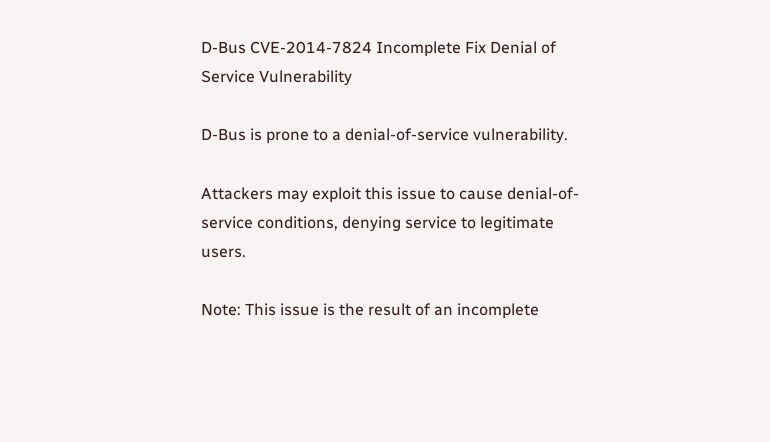D-Bus CVE-2014-7824 Incomplete Fix Denial of Service Vulnerability

D-Bus is prone to a denial-of-service vulnerability.

Attackers may exploit this issue to cause denial-of-service conditions, denying service to legitimate users.

Note: This issue is the result of an incomplete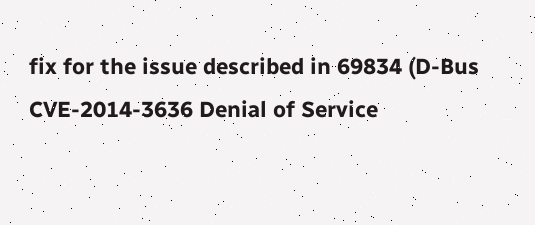fix for the issue described in 69834 (D-Bus CVE-2014-3636 Denial of Service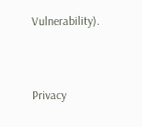Vulnerability).


Privacy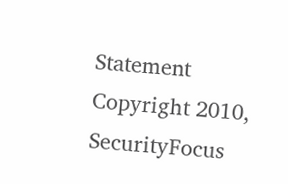Statement
Copyright 2010, SecurityFocus